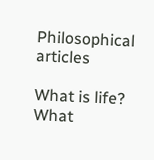Philosophical articles

What is life? What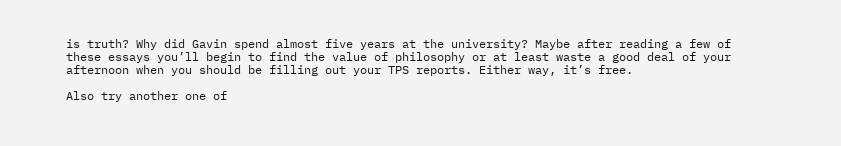is truth? Why did Gavin spend almost five years at the university? Maybe after reading a few of these essays you’ll begin to find the value of philosophy or at least waste a good deal of your afternoon when you should be filling out your TPS reports. Either way, it’s free.

Also try another one of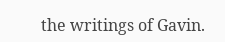the writings of Gavin.